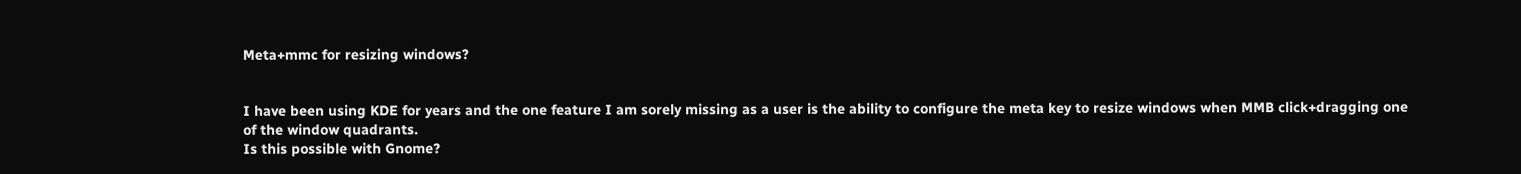Meta+mmc for resizing windows?


I have been using KDE for years and the one feature I am sorely missing as a user is the ability to configure the meta key to resize windows when MMB click+dragging one of the window quadrants.
Is this possible with Gnome?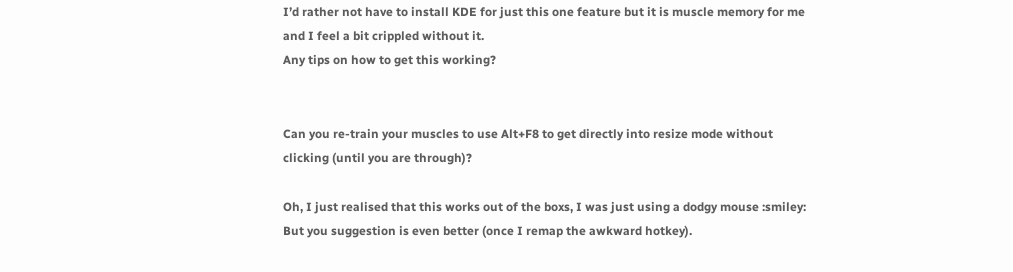I’d rather not have to install KDE for just this one feature but it is muscle memory for me and I feel a bit crippled without it.
Any tips on how to get this working?


Can you re-train your muscles to use Alt+F8 to get directly into resize mode without clicking (until you are through)?

Oh, I just realised that this works out of the boxs, I was just using a dodgy mouse :smiley:
But you suggestion is even better (once I remap the awkward hotkey).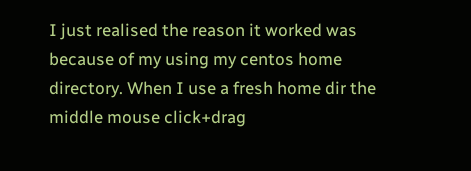I just realised the reason it worked was because of my using my centos home directory. When I use a fresh home dir the middle mouse click+drag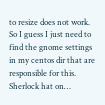to resize does not work.
So I guess I just need to find the gnome settings in my centos dir that are responsible for this.
Sherlock hat on…